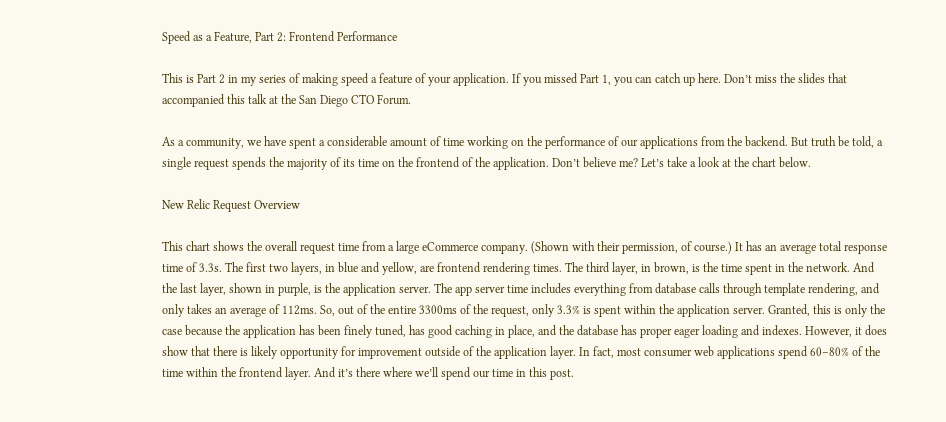Speed as a Feature, Part 2: Frontend Performance

This is Part 2 in my series of making speed a feature of your application. If you missed Part 1, you can catch up here. Don’t miss the slides that accompanied this talk at the San Diego CTO Forum.

As a community, we have spent a considerable amount of time working on the performance of our applications from the backend. But truth be told, a single request spends the majority of its time on the frontend of the application. Don’t believe me? Let’s take a look at the chart below.

New Relic Request Overview

This chart shows the overall request time from a large eCommerce company. (Shown with their permission, of course.) It has an average total response time of 3.3s. The first two layers, in blue and yellow, are frontend rendering times. The third layer, in brown, is the time spent in the network. And the last layer, shown in purple, is the application server. The app server time includes everything from database calls through template rendering, and only takes an average of 112ms. So, out of the entire 3300ms of the request, only 3.3% is spent within the application server. Granted, this is only the case because the application has been finely tuned, has good caching in place, and the database has proper eager loading and indexes. However, it does show that there is likely opportunity for improvement outside of the application layer. In fact, most consumer web applications spend 60–80% of the time within the frontend layer. And it’s there where we’ll spend our time in this post.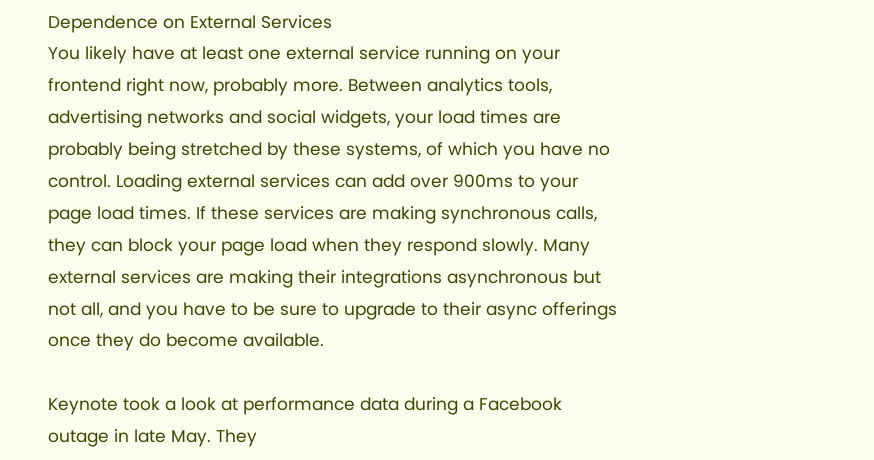Dependence on External Services
You likely have at least one external service running on your frontend right now, probably more. Between analytics tools, advertising networks and social widgets, your load times are probably being stretched by these systems, of which you have no control. Loading external services can add over 900ms to your page load times. If these services are making synchronous calls, they can block your page load when they respond slowly. Many external services are making their integrations asynchronous but not all, and you have to be sure to upgrade to their async offerings once they do become available.

Keynote took a look at performance data during a Facebook outage in late May. They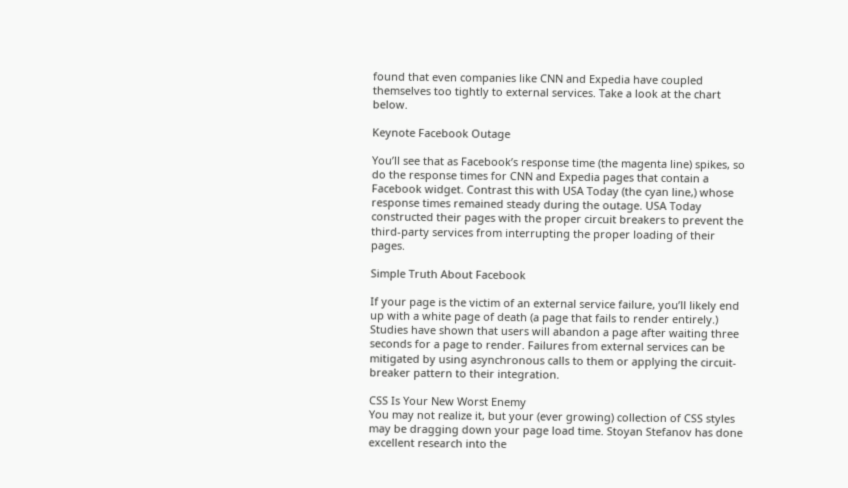found that even companies like CNN and Expedia have coupled themselves too tightly to external services. Take a look at the chart below.

Keynote Facebook Outage

You’ll see that as Facebook’s response time (the magenta line) spikes, so do the response times for CNN and Expedia pages that contain a Facebook widget. Contrast this with USA Today (the cyan line,) whose response times remained steady during the outage. USA Today constructed their pages with the proper circuit breakers to prevent the third-party services from interrupting the proper loading of their pages.

Simple Truth About Facebook

If your page is the victim of an external service failure, you’ll likely end up with a white page of death (a page that fails to render entirely.) Studies have shown that users will abandon a page after waiting three seconds for a page to render. Failures from external services can be mitigated by using asynchronous calls to them or applying the circuit-breaker pattern to their integration.

CSS Is Your New Worst Enemy
You may not realize it, but your (ever growing) collection of CSS styles may be dragging down your page load time. Stoyan Stefanov has done excellent research into the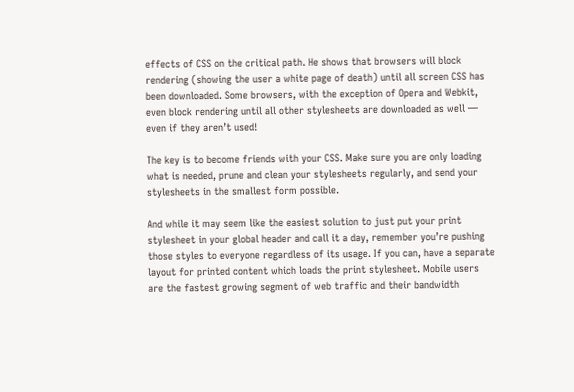effects of CSS on the critical path. He shows that browsers will block rendering (showing the user a white page of death) until all screen CSS has been downloaded. Some browsers, with the exception of Opera and Webkit, even block rendering until all other stylesheets are downloaded as well — even if they aren’t used!

The key is to become friends with your CSS. Make sure you are only loading what is needed, prune and clean your stylesheets regularly, and send your stylesheets in the smallest form possible.

And while it may seem like the easiest solution to just put your print stylesheet in your global header and call it a day, remember you’re pushing those styles to everyone regardless of its usage. If you can, have a separate layout for printed content which loads the print stylesheet. Mobile users are the fastest growing segment of web traffic and their bandwidth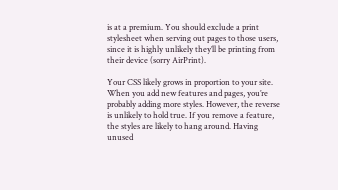is at a premium. You should exclude a print stylesheet when serving out pages to those users, since it is highly unlikely they’ll be printing from their device (sorry AirPrint).

Your CSS likely grows in proportion to your site. When you add new features and pages, you’re probably adding more styles. However, the reverse is unlikely to hold true. If you remove a feature, the styles are likely to hang around. Having unused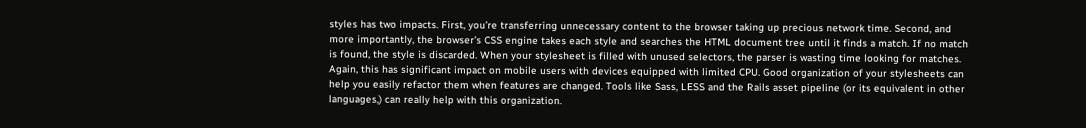styles has two impacts. First, you’re transferring unnecessary content to the browser taking up precious network time. Second, and more importantly, the browser’s CSS engine takes each style and searches the HTML document tree until it finds a match. If no match is found, the style is discarded. When your stylesheet is filled with unused selectors, the parser is wasting time looking for matches. Again, this has significant impact on mobile users with devices equipped with limited CPU. Good organization of your stylesheets can help you easily refactor them when features are changed. Tools like Sass, LESS and the Rails asset pipeline (or its equivalent in other languages,) can really help with this organization.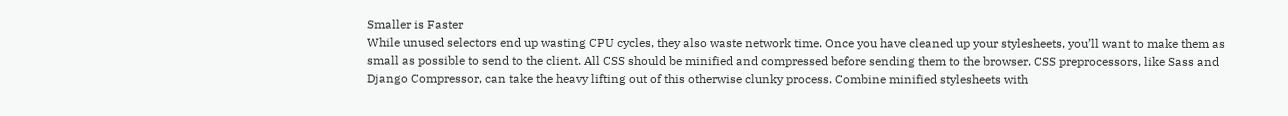Smaller is Faster
While unused selectors end up wasting CPU cycles, they also waste network time. Once you have cleaned up your stylesheets, you’ll want to make them as small as possible to send to the client. All CSS should be minified and compressed before sending them to the browser. CSS preprocessors, like Sass and Django Compressor, can take the heavy lifting out of this otherwise clunky process. Combine minified stylesheets with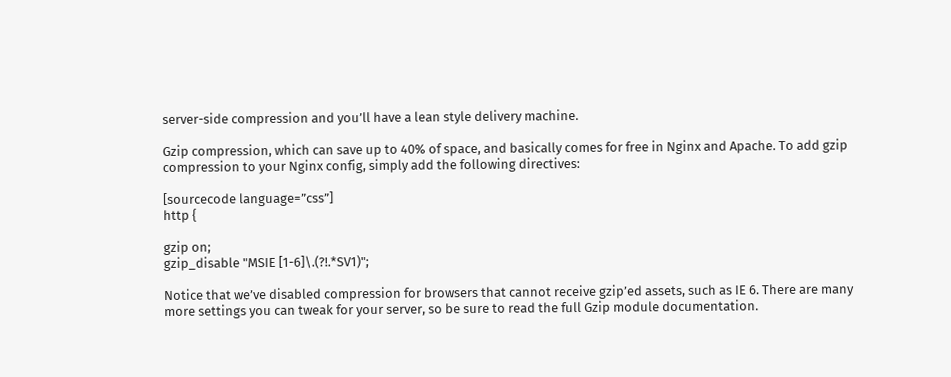server-side compression and you’ll have a lean style delivery machine.

Gzip compression, which can save up to 40% of space, and basically comes for free in Nginx and Apache. To add gzip compression to your Nginx config, simply add the following directives:

[sourcecode language=”css”]
http {

gzip on;
gzip_disable "MSIE [1-6]\.(?!.*SV1)";

Notice that we’ve disabled compression for browsers that cannot receive gzip’ed assets, such as IE 6. There are many more settings you can tweak for your server, so be sure to read the full Gzip module documentation.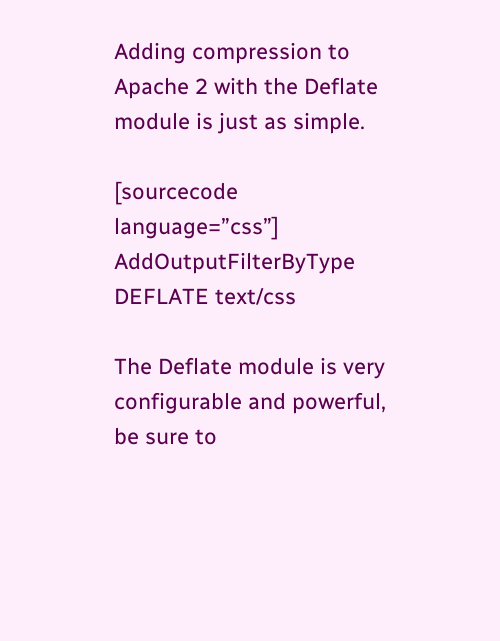Adding compression to Apache 2 with the Deflate module is just as simple.

[sourcecode language=”css”]
AddOutputFilterByType DEFLATE text/css

The Deflate module is very configurable and powerful, be sure to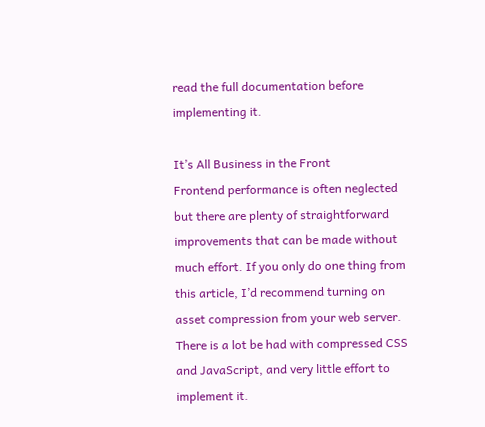read the full documentation before implementing it.

It’s All Business in the Front
Frontend performance is often neglected but there are plenty of straightforward improvements that can be made without much effort. If you only do one thing from this article, I’d recommend turning on asset compression from your web server. There is a lot be had with compressed CSS and JavaScript, and very little effort to implement it.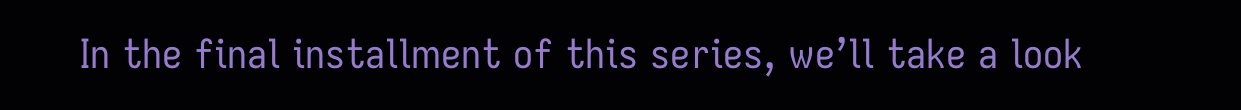In the final installment of this series, we’ll take a look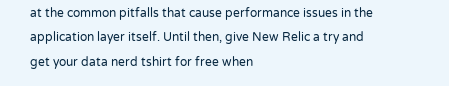at the common pitfalls that cause performance issues in the application layer itself. Until then, give New Relic a try and get your data nerd tshirt for free when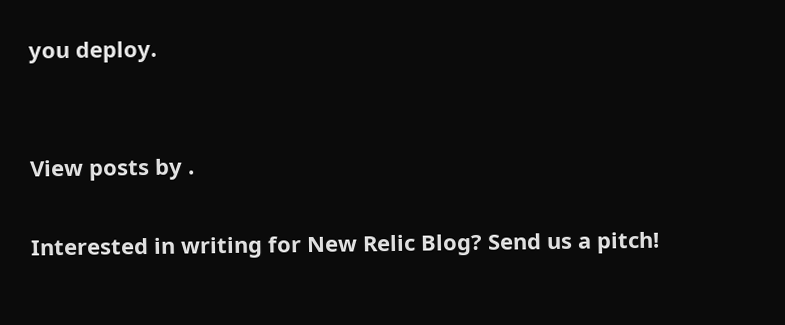you deploy.


View posts by .

Interested in writing for New Relic Blog? Send us a pitch!